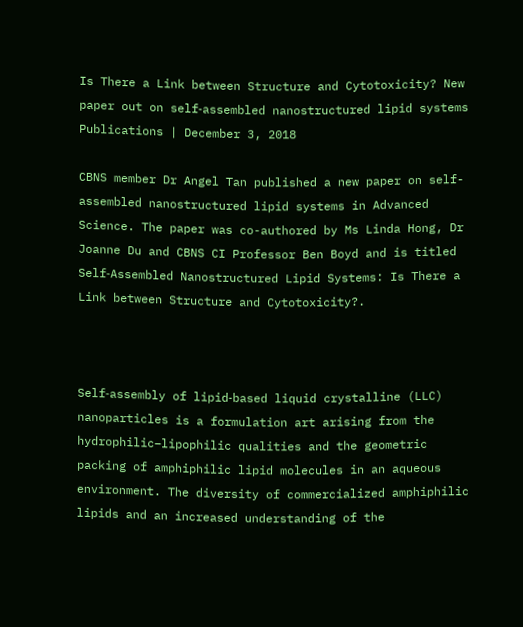Is There a Link between Structure and Cytotoxicity? New paper out on self‐assembled nanostructured lipid systems
Publications | December 3, 2018

CBNS member Dr Angel Tan published a new paper on self-assembled nanostructured lipid systems in Advanced Science. The paper was co-authored by Ms Linda Hong, Dr Joanne Du and CBNS CI Professor Ben Boyd and is titled Self‐Assembled Nanostructured Lipid Systems: Is There a Link between Structure and Cytotoxicity?.



Self‐assembly of lipid‐based liquid crystalline (LLC) nanoparticles is a formulation art arising from the hydrophilic–lipophilic qualities and the geometric packing of amphiphilic lipid molecules in an aqueous environment. The diversity of commercialized amphiphilic lipids and an increased understanding of the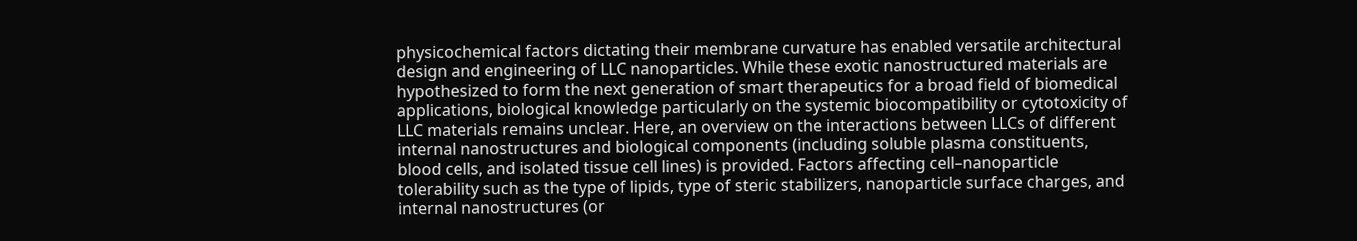physicochemical factors dictating their membrane curvature has enabled versatile architectural design and engineering of LLC nanoparticles. While these exotic nanostructured materials are hypothesized to form the next generation of smart therapeutics for a broad field of biomedical applications, biological knowledge particularly on the systemic biocompatibility or cytotoxicity of LLC materials remains unclear. Here, an overview on the interactions between LLCs of different internal nanostructures and biological components (including soluble plasma constituents, blood cells, and isolated tissue cell lines) is provided. Factors affecting cell–nanoparticle tolerability such as the type of lipids, type of steric stabilizers, nanoparticle surface charges, and internal nanostructures (or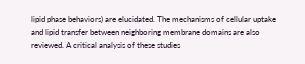lipid phase behaviors) are elucidated. The mechanisms of cellular uptake and lipid transfer between neighboring membrane domains are also reviewed. A critical analysis of these studies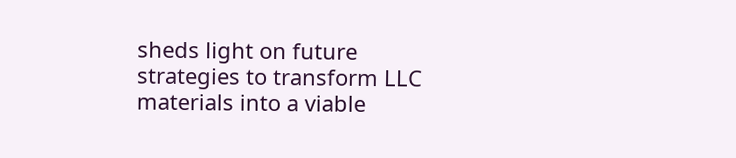sheds light on future strategies to transform LLC materials into a viable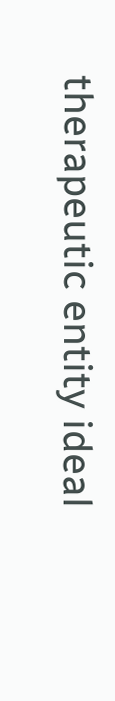therapeutic entity ideal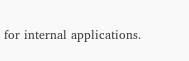for internal applications.